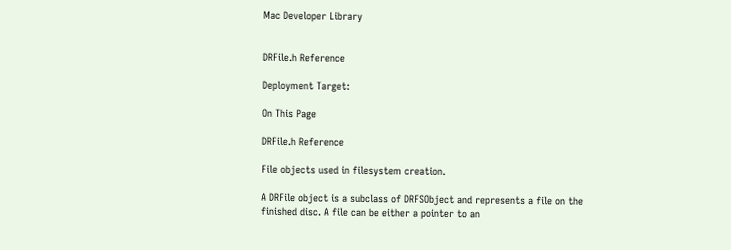Mac Developer Library


DRFile.h Reference

Deployment Target:

On This Page

DRFile.h Reference

File objects used in filesystem creation.

A DRFile object is a subclass of DRFSObject and represents a file on the finished disc. A file can be either a pointer to an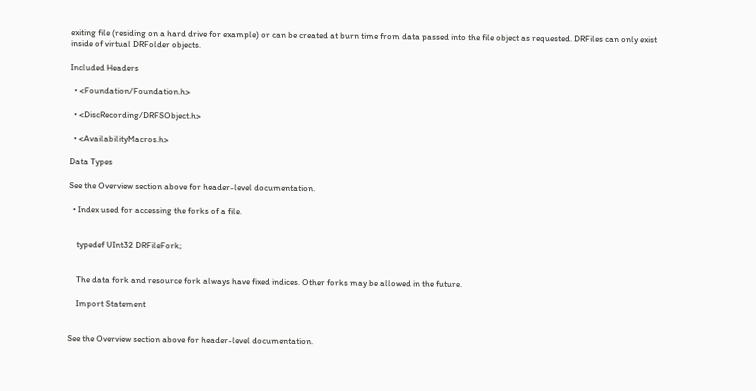exiting file (residing on a hard drive for example) or can be created at burn time from data passed into the file object as requested. DRFiles can only exist inside of virtual DRFolder objects.

Included Headers

  • <Foundation/Foundation.h>

  • <DiscRecording/DRFSObject.h>

  • <AvailabilityMacros.h>

Data Types

See the Overview section above for header-level documentation.

  • Index used for accessing the forks of a file.


    typedef UInt32 DRFileFork;


    The data fork and resource fork always have fixed indices. Other forks may be allowed in the future.

    Import Statement


See the Overview section above for header-level documentation.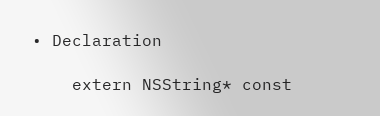• Declaration

    extern NSString* const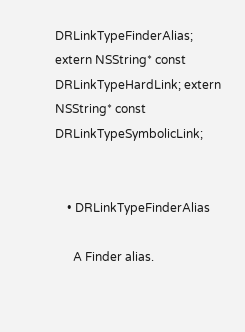DRLinkTypeFinderAlias; extern NSString* const DRLinkTypeHardLink; extern NSString* const DRLinkTypeSymbolicLink;


    • DRLinkTypeFinderAlias

      A Finder alias.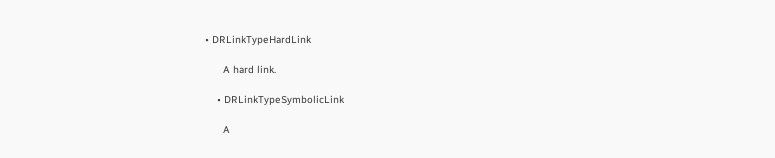• DRLinkTypeHardLink

      A hard link.

    • DRLinkTypeSymbolicLink

      A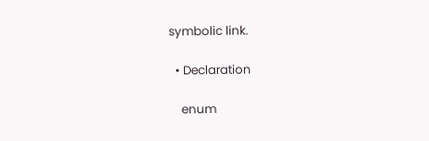symbolic link.

  • Declaration

    enum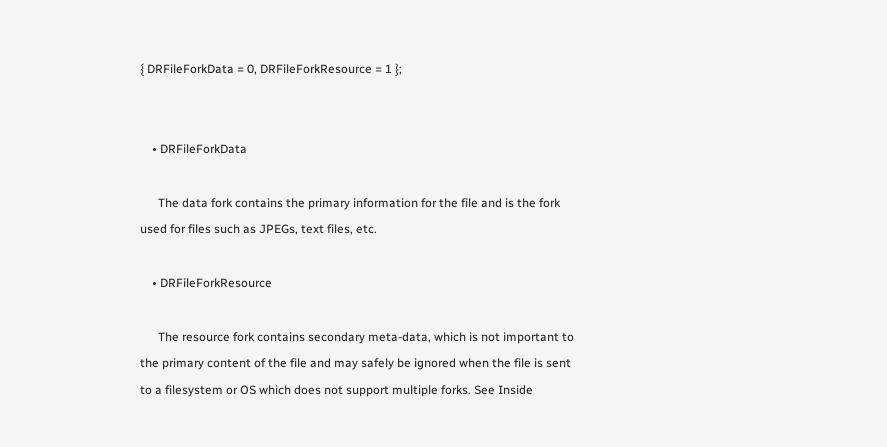{ DRFileForkData = 0, DRFileForkResource = 1 };


    • DRFileForkData

      The data fork contains the primary information for the file and is the fork used for files such as JPEGs, text files, etc.

    • DRFileForkResource

      The resource fork contains secondary meta-data, which is not important to the primary content of the file and may safely be ignored when the file is sent to a filesystem or OS which does not support multiple forks. See Inside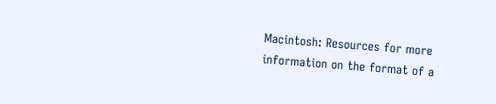Macintosh: Resources for more information on the format of a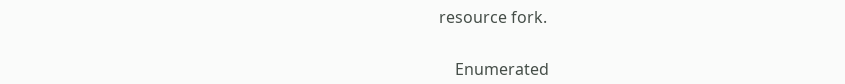resource fork.


    Enumerated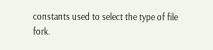constants used to select the type of file fork.